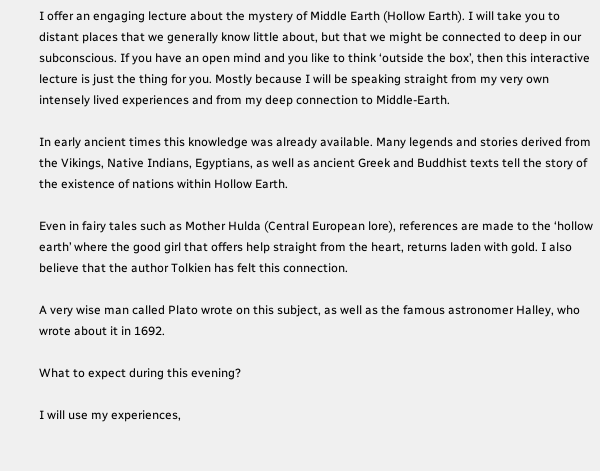I offer an engaging lecture about the mystery of Middle Earth (Hollow Earth). I will take you to distant places that we generally know little about, but that we might be connected to deep in our subconscious. If you have an open mind and you like to think ‘outside the box’, then this interactive lecture is just the thing for you. Mostly because I will be speaking straight from my very own intensely lived experiences and from my deep connection to Middle-Earth.

In early ancient times this knowledge was already available. Many legends and stories derived from the Vikings, Native Indians, Egyptians, as well as ancient Greek and Buddhist texts tell the story of the existence of nations within Hollow Earth.

Even in fairy tales such as Mother Hulda (Central European lore), references are made to the ‘hollow earth’ where the good girl that offers help straight from the heart, returns laden with gold. I also believe that the author Tolkien has felt this connection.

A very wise man called Plato wrote on this subject, as well as the famous astronomer Halley, who wrote about it in 1692.

What to expect during this evening?

I will use my experiences,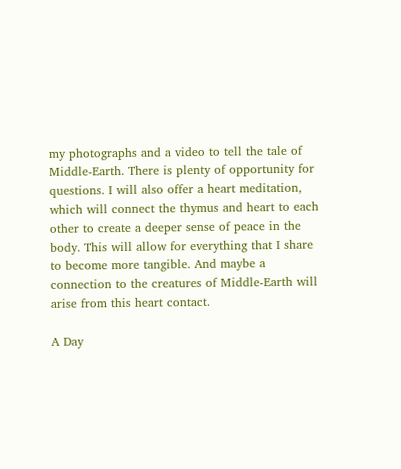my photographs and a video to tell the tale of Middle-Earth. There is plenty of opportunity for questions. I will also offer a heart meditation, which will connect the thymus and heart to each other to create a deeper sense of peace in the body. This will allow for everything that I share to become more tangible. And maybe a connection to the creatures of Middle-Earth will arise from this heart contact.

A Day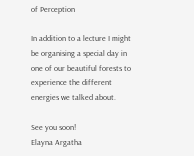of Perception

In addition to a lecture I might be organising a special day in one of our beautiful forests to experience the different energies we talked about.

See you soon!
Elayna Argatha